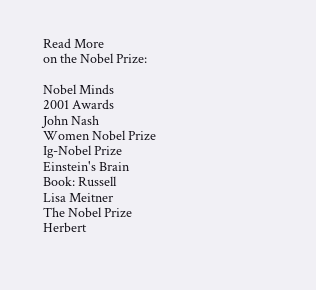Read More
on the Nobel Prize:

Nobel Minds
2001 Awards
John Nash
Women Nobel Prize
Ig-Nobel Prize
Einstein's Brain
Book: Russell
Lisa Meitner
The Nobel Prize
Herbert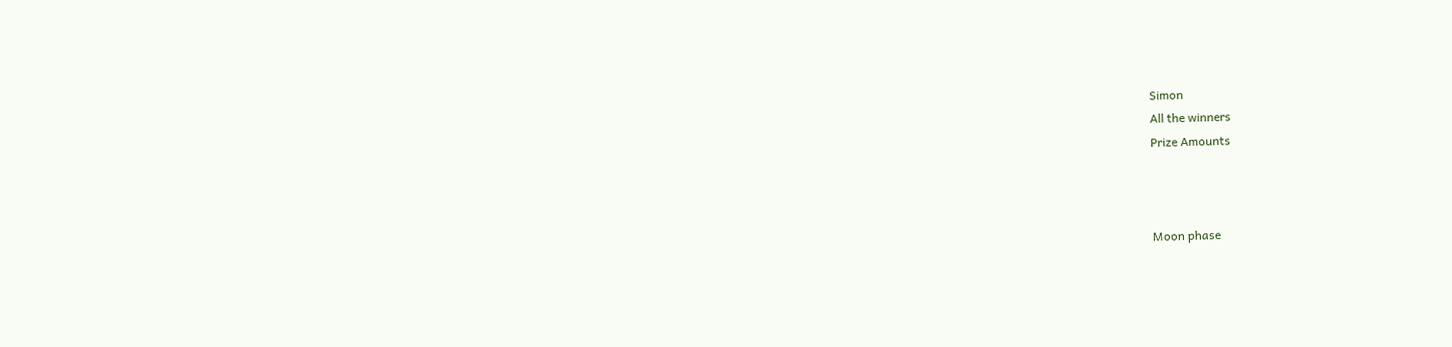Simon
All the winners
Prize Amounts



Moon phase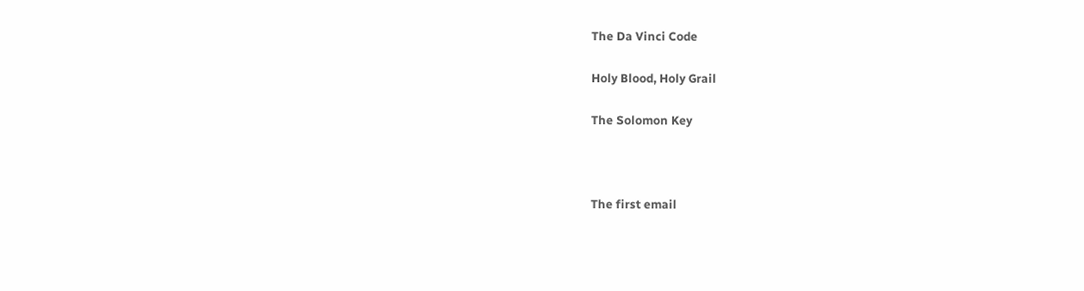The Da Vinci Code

Holy Blood, Holy Grail

The Solomon Key



The first email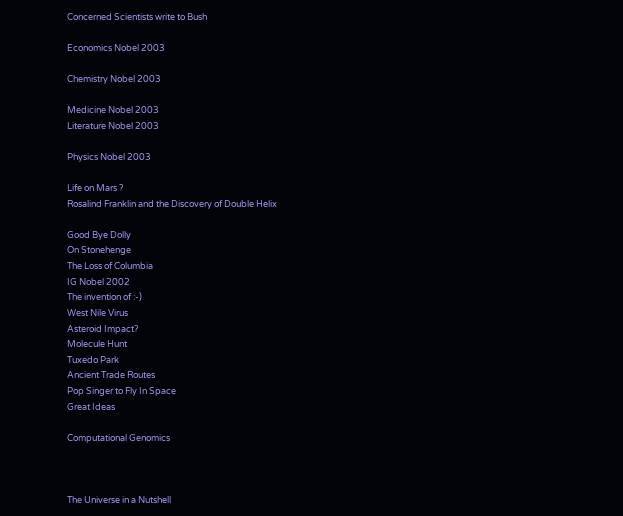Concerned Scientists write to Bush

Economics Nobel 2003

Chemistry Nobel 2003

Medicine Nobel 2003
Literature Nobel 2003

Physics Nobel 2003

Life on Mars ?
Rosalind Franklin and the Discovery of Double Helix

Good Bye Dolly
On Stonehenge
The Loss of Columbia
IG Nobel 2002
The invention of :-)
West Nile Virus
Asteroid Impact?
Molecule Hunt
Tuxedo Park
Ancient Trade Routes
Pop Singer to Fly In Space
Great Ideas

Computational Genomics



The Universe in a Nutshell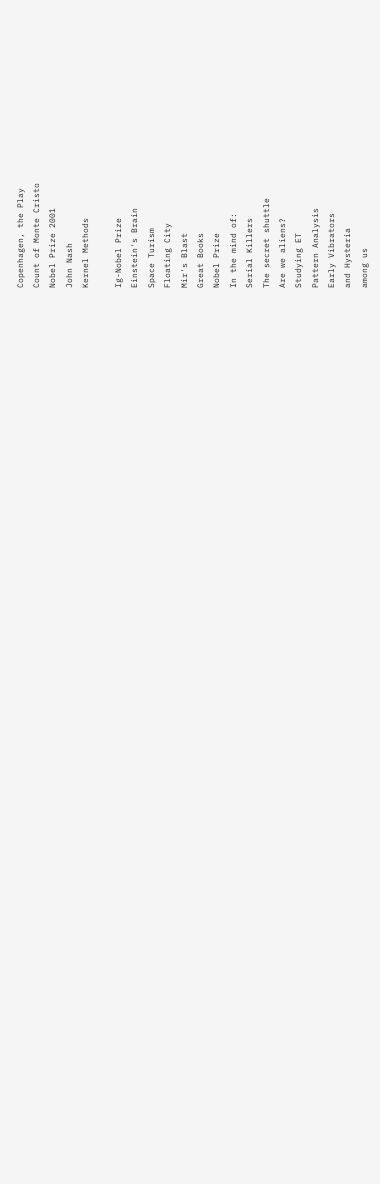Copenhagen, the Play
Count of Monte Cristo
Nobel Prize 2001
John Nash
Kernel Methods

Ig-Nobel Prize
Einstein's Brain
Space Turism
Floating City
Mir's Blast
Great Books
Nobel Prize
In the mind of:
Serial Killers
The secret shuttle
Are we aliens?
Studying ET
Pattern Analysis
Early Vibrators
and Hysteria
among us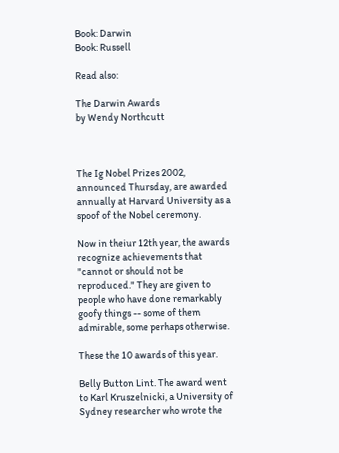Book: Darwin
Book: Russell

Read also:

The Darwin Awards
by Wendy Northcutt



The Ig Nobel Prizes 2002, announced Thursday, are awarded annually at Harvard University as a spoof of the Nobel ceremony.

Now in theiur 12th year, the awards recognize achievements that "cannot or should not be reproduced." They are given to people who have done remarkably goofy things -- some of them admirable, some perhaps otherwise.

These the 10 awards of this year.

Belly Button Lint. The award went to Karl Kruszelnicki, a University of Sydney researcher who wrote the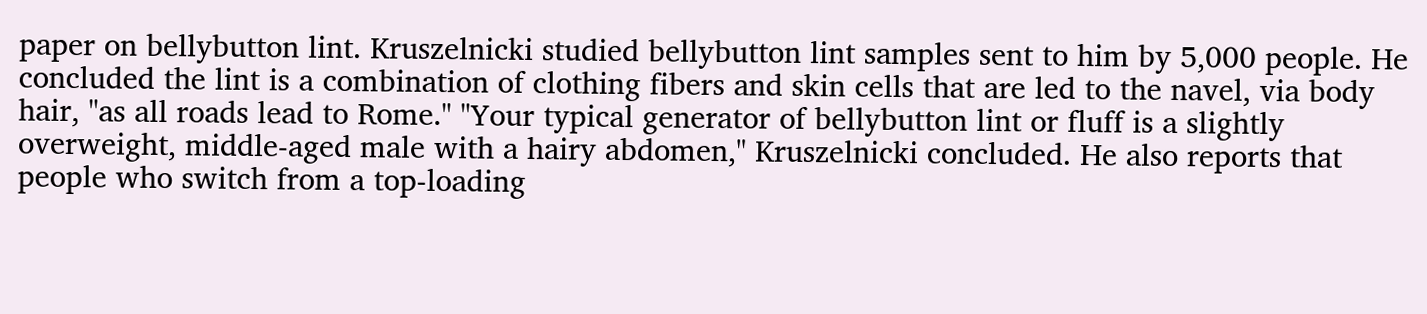paper on bellybutton lint. Kruszelnicki studied bellybutton lint samples sent to him by 5,000 people. He concluded the lint is a combination of clothing fibers and skin cells that are led to the navel, via body hair, "as all roads lead to Rome." "Your typical generator of bellybutton lint or fluff is a slightly overweight, middle-aged male with a hairy abdomen," Kruszelnicki concluded. He also reports that people who switch from a top-loading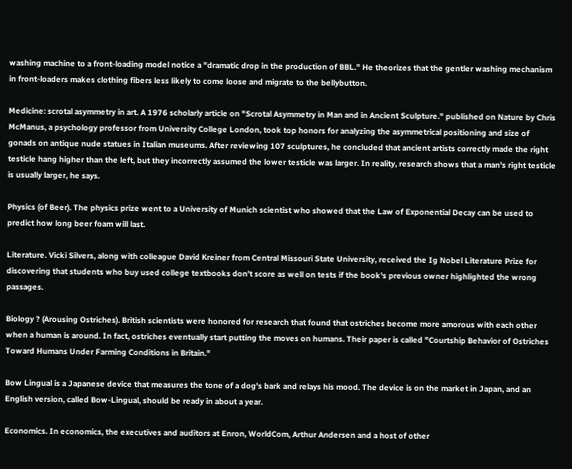washing machine to a front-loading model notice a "dramatic drop in the production of BBL." He theorizes that the gentler washing mechanism in front-loaders makes clothing fibers less likely to come loose and migrate to the bellybutton.

Medicine: scrotal asymmetry in art. A 1976 scholarly article on "Scrotal Asymmetry in Man and in Ancient Sculpture." published on Nature by Chris McManus, a psychology professor from University College London, took top honors for analyzing the asymmetrical positioning and size of gonads on antique nude statues in Italian museums. After reviewing 107 sculptures, he concluded that ancient artists correctly made the right testicle hang higher than the left, but they incorrectly assumed the lower testicle was larger. In reality, research shows that a man's right testicle is usually larger, he says.

Physics (of Beer). The physics prize went to a University of Munich scientist who showed that the Law of Exponential Decay can be used to predict how long beer foam will last.

Literature. Vicki Silvers, along with colleague David Kreiner from Central Missouri State University, received the Ig Nobel Literature Prize for discovering that students who buy used college textbooks don't score as well on tests if the book's previous owner highlighted the wrong passages.

Biology ? (Arousing Ostriches). British scientists were honored for research that found that ostriches become more amorous with each other when a human is around. In fact, ostriches eventually start putting the moves on humans. Their paper is called "Courtship Behavior of Ostriches Toward Humans Under Farming Conditions in Britain."

Bow Lingual is a Japanese device that measures the tone of a dog's bark and relays his mood. The device is on the market in Japan, and an English version, called Bow-Lingual, should be ready in about a year.

Economics. In economics, the executives and auditors at Enron, WorldCom, Arthur Andersen and a host of other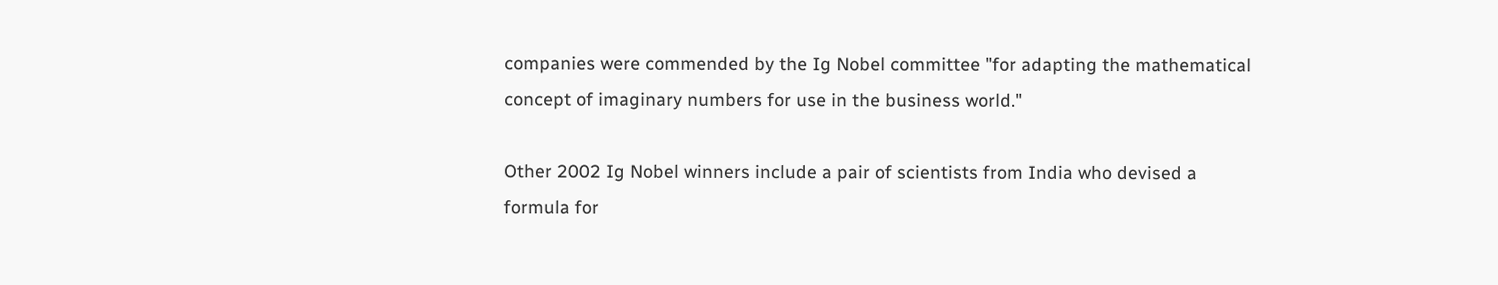companies were commended by the Ig Nobel committee "for adapting the mathematical concept of imaginary numbers for use in the business world."

Other 2002 Ig Nobel winners include a pair of scientists from India who devised a formula for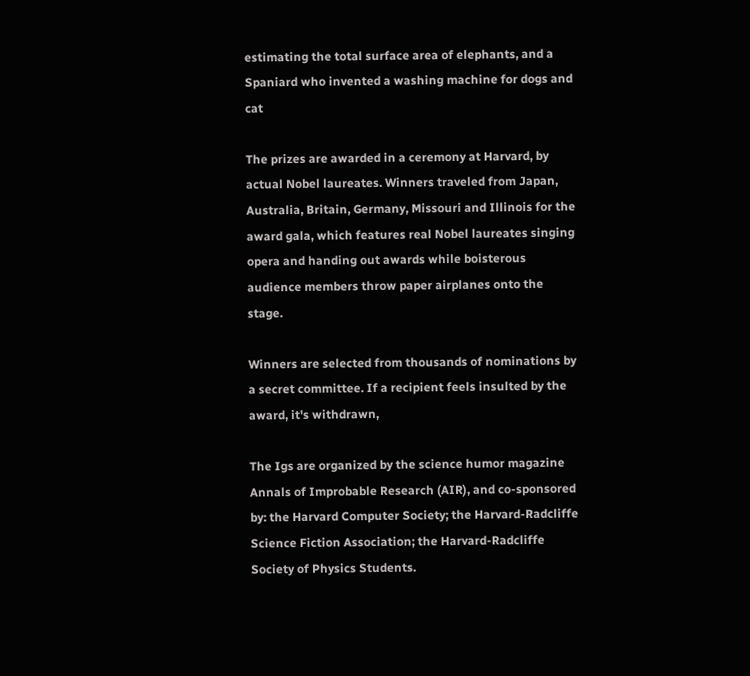estimating the total surface area of elephants, and a Spaniard who invented a washing machine for dogs and cat

The prizes are awarded in a ceremony at Harvard, by actual Nobel laureates. Winners traveled from Japan, Australia, Britain, Germany, Missouri and Illinois for the award gala, which features real Nobel laureates singing opera and handing out awards while boisterous audience members throw paper airplanes onto the stage.

Winners are selected from thousands of nominations by a secret committee. If a recipient feels insulted by the award, it's withdrawn,

The Igs are organized by the science humor magazine Annals of Improbable Research (AIR), and co-sponsored by: the Harvard Computer Society; the Harvard-Radcliffe Science Fiction Association; the Harvard-Radcliffe Society of Physics Students.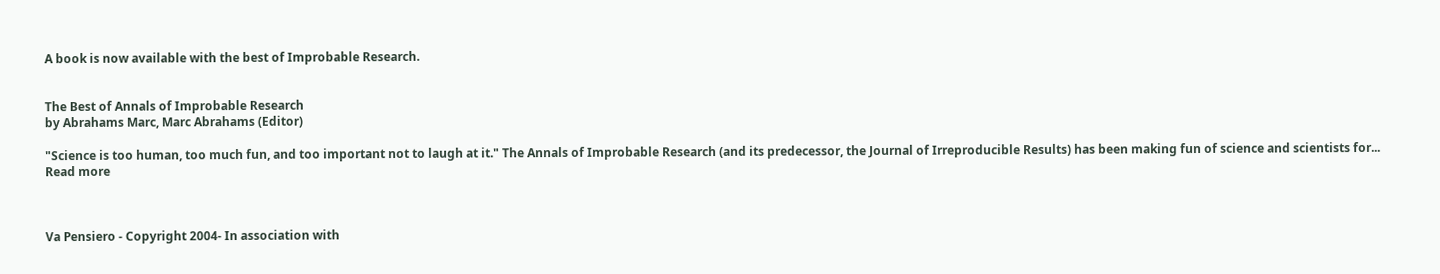A book is now available with the best of Improbable Research.


The Best of Annals of Improbable Research
by Abrahams Marc, Marc Abrahams (Editor)

"Science is too human, too much fun, and too important not to laugh at it." The Annals of Improbable Research (and its predecessor, the Journal of Irreproducible Results) has been making fun of science and scientists for... Read more



Va Pensiero - Copyright 2004- In association with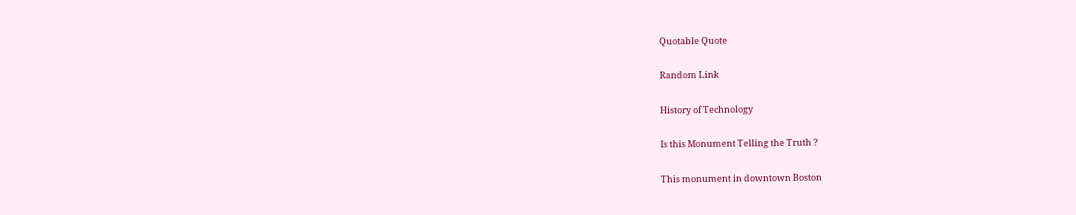Quotable Quote

Random Link

History of Technology

Is this Monument Telling the Truth ?

This monument in downtown Boston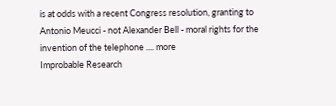is at odds with a recent Congress resolution, granting to Antonio Meucci - not Alexander Bell - moral rights for the invention of the telephone .... more
Improbable Research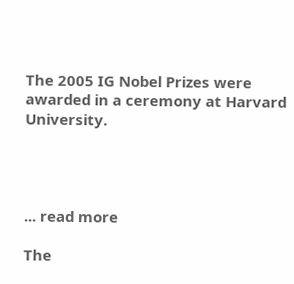The 2005 IG Nobel Prizes were awarded in a ceremony at Harvard University.




... read more

The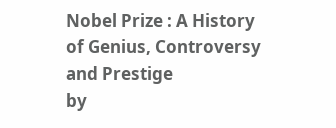Nobel Prize : A History of Genius, Controversy and Prestige
by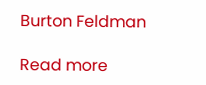Burton Feldman

Read more